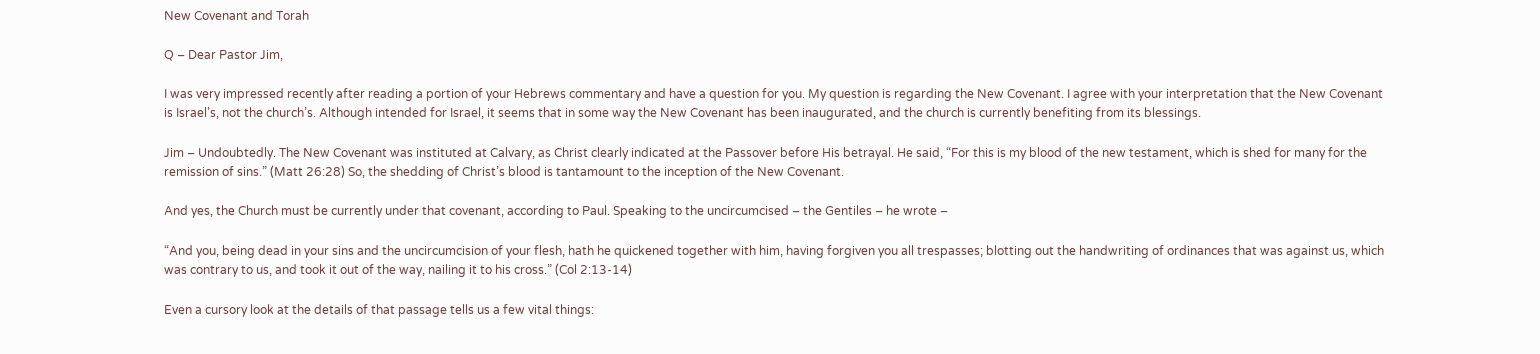New Covenant and Torah

Q – Dear Pastor Jim,

I was very impressed recently after reading a portion of your Hebrews commentary and have a question for you. My question is regarding the New Covenant. I agree with your interpretation that the New Covenant is Israel’s, not the church’s. Although intended for Israel, it seems that in some way the New Covenant has been inaugurated, and the church is currently benefiting from its blessings.

Jim – Undoubtedly. The New Covenant was instituted at Calvary, as Christ clearly indicated at the Passover before His betrayal. He said, “For this is my blood of the new testament, which is shed for many for the remission of sins.” (Matt 26:28) So, the shedding of Christ’s blood is tantamount to the inception of the New Covenant.

And yes, the Church must be currently under that covenant, according to Paul. Speaking to the uncircumcised – the Gentiles – he wrote –

“And you, being dead in your sins and the uncircumcision of your flesh, hath he quickened together with him, having forgiven you all trespasses; blotting out the handwriting of ordinances that was against us, which was contrary to us, and took it out of the way, nailing it to his cross.” (Col 2:13-14)

Even a cursory look at the details of that passage tells us a few vital things: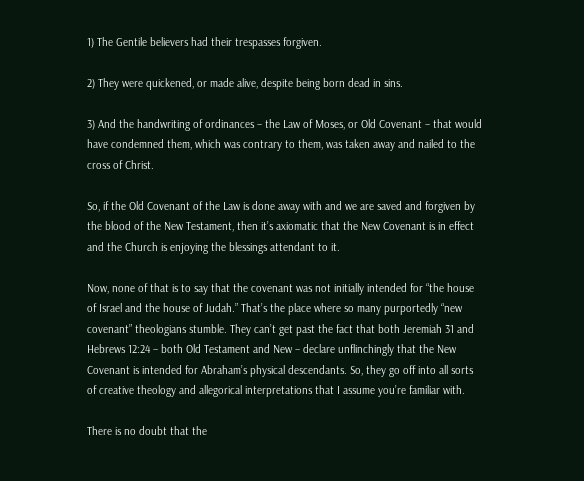1) The Gentile believers had their trespasses forgiven.

2) They were quickened, or made alive, despite being born dead in sins.

3) And the handwriting of ordinances – the Law of Moses, or Old Covenant – that would have condemned them, which was contrary to them, was taken away and nailed to the cross of Christ.

So, if the Old Covenant of the Law is done away with and we are saved and forgiven by the blood of the New Testament, then it’s axiomatic that the New Covenant is in effect and the Church is enjoying the blessings attendant to it.

Now, none of that is to say that the covenant was not initially intended for “the house of Israel and the house of Judah.” That’s the place where so many purportedly “new covenant” theologians stumble. They can’t get past the fact that both Jeremiah 31 and Hebrews 12:24 – both Old Testament and New – declare unflinchingly that the New Covenant is intended for Abraham’s physical descendants. So, they go off into all sorts of creative theology and allegorical interpretations that I assume you’re familiar with.

There is no doubt that the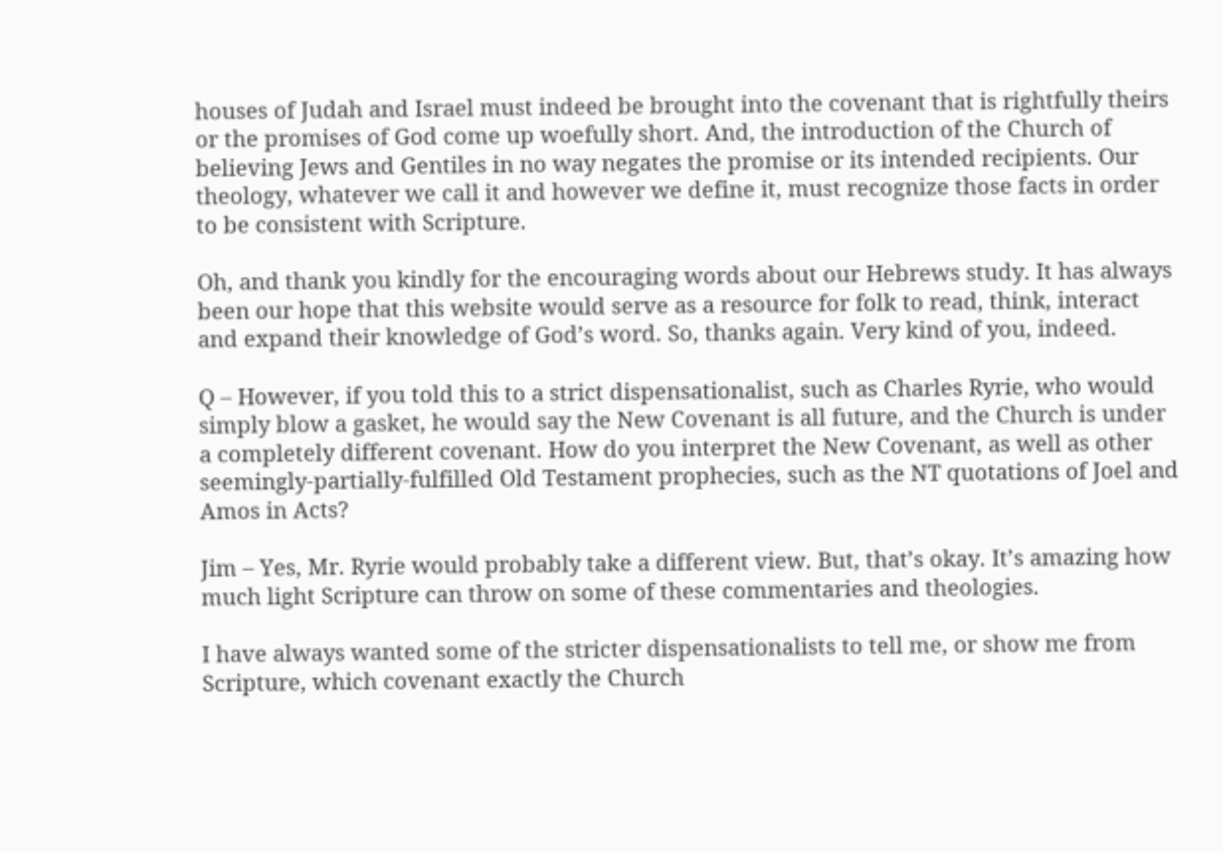houses of Judah and Israel must indeed be brought into the covenant that is rightfully theirs or the promises of God come up woefully short. And, the introduction of the Church of believing Jews and Gentiles in no way negates the promise or its intended recipients. Our theology, whatever we call it and however we define it, must recognize those facts in order to be consistent with Scripture.

Oh, and thank you kindly for the encouraging words about our Hebrews study. It has always been our hope that this website would serve as a resource for folk to read, think, interact and expand their knowledge of God’s word. So, thanks again. Very kind of you, indeed.

Q – However, if you told this to a strict dispensationalist, such as Charles Ryrie, who would simply blow a gasket, he would say the New Covenant is all future, and the Church is under a completely different covenant. How do you interpret the New Covenant, as well as other seemingly-partially-fulfilled Old Testament prophecies, such as the NT quotations of Joel and Amos in Acts?

Jim – Yes, Mr. Ryrie would probably take a different view. But, that’s okay. It’s amazing how much light Scripture can throw on some of these commentaries and theologies.

I have always wanted some of the stricter dispensationalists to tell me, or show me from Scripture, which covenant exactly the Church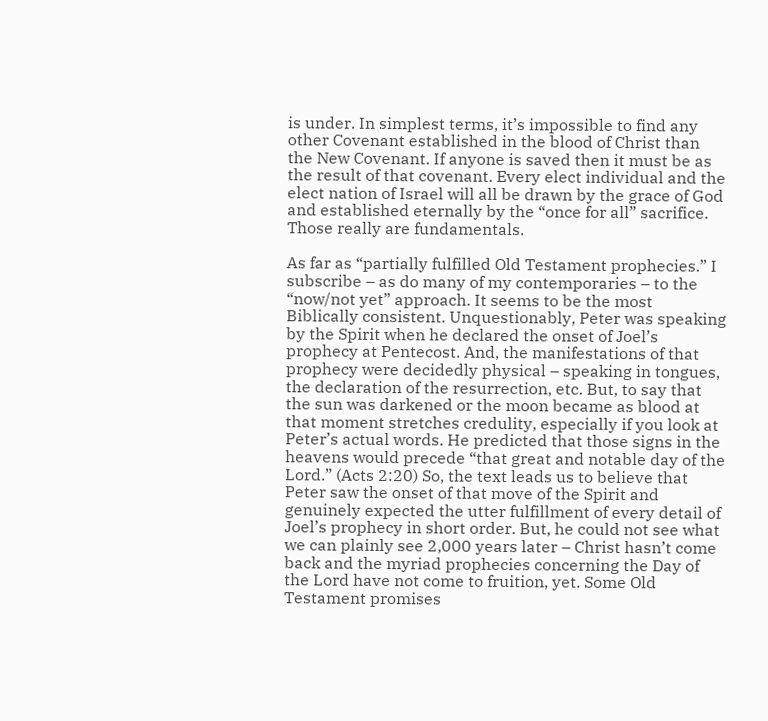is under. In simplest terms, it’s impossible to find any other Covenant established in the blood of Christ than the New Covenant. If anyone is saved then it must be as the result of that covenant. Every elect individual and the elect nation of Israel will all be drawn by the grace of God and established eternally by the “once for all” sacrifice. Those really are fundamentals.

As far as “partially fulfilled Old Testament prophecies.” I subscribe – as do many of my contemporaries – to the “now/not yet” approach. It seems to be the most Biblically consistent. Unquestionably, Peter was speaking by the Spirit when he declared the onset of Joel’s prophecy at Pentecost. And, the manifestations of that prophecy were decidedly physical – speaking in tongues, the declaration of the resurrection, etc. But, to say that the sun was darkened or the moon became as blood at that moment stretches credulity, especially if you look at Peter’s actual words. He predicted that those signs in the heavens would precede “that great and notable day of the Lord.” (Acts 2:20) So, the text leads us to believe that Peter saw the onset of that move of the Spirit and genuinely expected the utter fulfillment of every detail of Joel’s prophecy in short order. But, he could not see what we can plainly see 2,000 years later – Christ hasn’t come back and the myriad prophecies concerning the Day of the Lord have not come to fruition, yet. Some Old Testament promises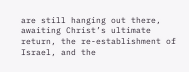are still hanging out there, awaiting Christ’s ultimate return, the re-establishment of Israel, and the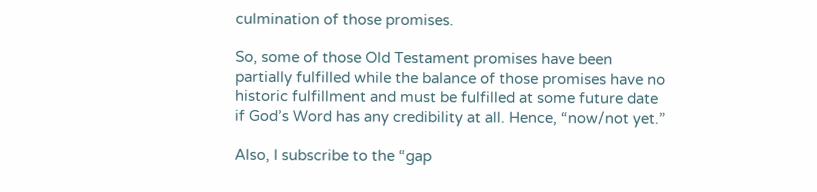culmination of those promises.

So, some of those Old Testament promises have been partially fulfilled while the balance of those promises have no historic fulfillment and must be fulfilled at some future date if God’s Word has any credibility at all. Hence, “now/not yet.”

Also, I subscribe to the “gap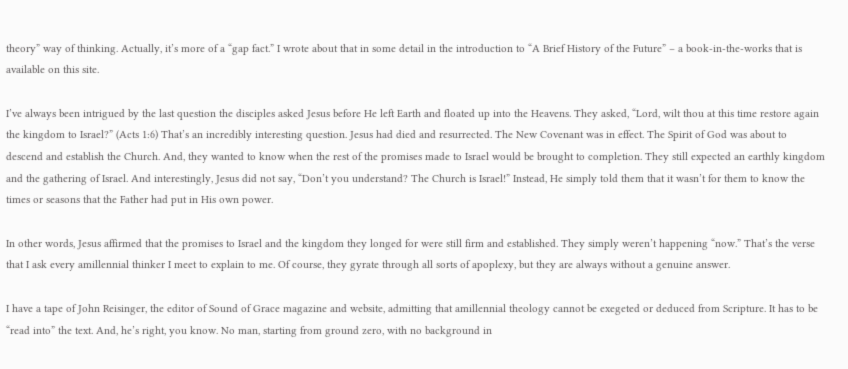theory” way of thinking. Actually, it’s more of a “gap fact.” I wrote about that in some detail in the introduction to “A Brief History of the Future” – a book-in-the-works that is available on this site.

I’ve always been intrigued by the last question the disciples asked Jesus before He left Earth and floated up into the Heavens. They asked, “Lord, wilt thou at this time restore again the kingdom to Israel?” (Acts 1:6) That’s an incredibly interesting question. Jesus had died and resurrected. The New Covenant was in effect. The Spirit of God was about to descend and establish the Church. And, they wanted to know when the rest of the promises made to Israel would be brought to completion. They still expected an earthly kingdom and the gathering of Israel. And interestingly, Jesus did not say, “Don’t you understand? The Church is Israel!” Instead, He simply told them that it wasn’t for them to know the times or seasons that the Father had put in His own power.

In other words, Jesus affirmed that the promises to Israel and the kingdom they longed for were still firm and established. They simply weren’t happening “now.” That’s the verse that I ask every amillennial thinker I meet to explain to me. Of course, they gyrate through all sorts of apoplexy, but they are always without a genuine answer.

I have a tape of John Reisinger, the editor of Sound of Grace magazine and website, admitting that amillennial theology cannot be exegeted or deduced from Scripture. It has to be “read into” the text. And, he’s right, you know. No man, starting from ground zero, with no background in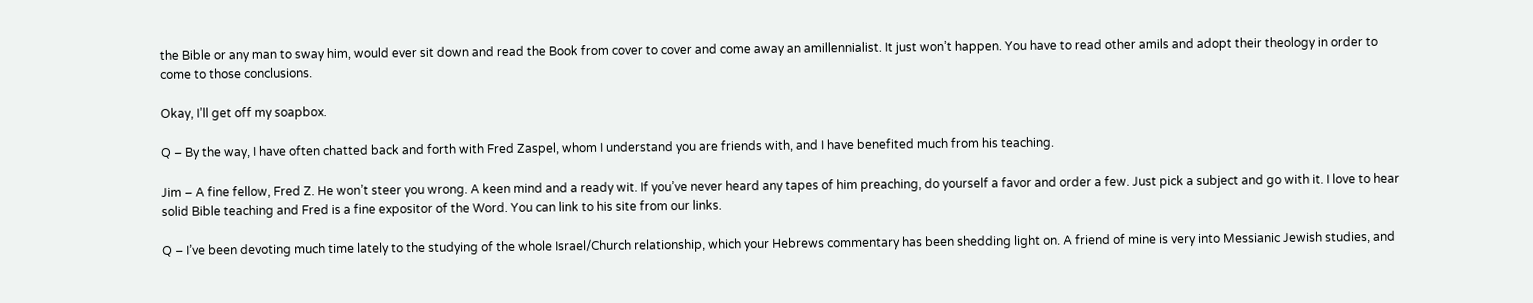the Bible or any man to sway him, would ever sit down and read the Book from cover to cover and come away an amillennialist. It just won’t happen. You have to read other amils and adopt their theology in order to come to those conclusions.

Okay, I’ll get off my soapbox.

Q – By the way, I have often chatted back and forth with Fred Zaspel, whom I understand you are friends with, and I have benefited much from his teaching.

Jim – A fine fellow, Fred Z. He won’t steer you wrong. A keen mind and a ready wit. If you’ve never heard any tapes of him preaching, do yourself a favor and order a few. Just pick a subject and go with it. I love to hear solid Bible teaching and Fred is a fine expositor of the Word. You can link to his site from our links.

Q – I’ve been devoting much time lately to the studying of the whole Israel/Church relationship, which your Hebrews commentary has been shedding light on. A friend of mine is very into Messianic Jewish studies, and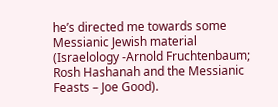he’s directed me towards some Messianic Jewish material (Israelology -Arnold Fruchtenbaum; Rosh Hashanah and the Messianic Feasts – Joe Good).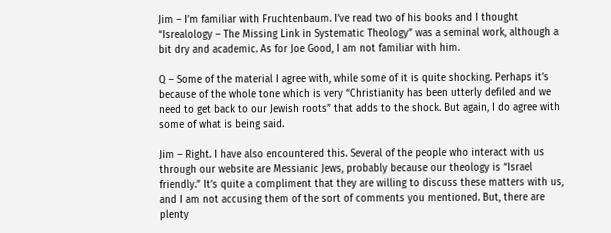Jim – I’m familiar with Fruchtenbaum. I’ve read two of his books and I thought “Isrealology – The Missing Link in Systematic Theology” was a seminal work, although a bit dry and academic. As for Joe Good, I am not familiar with him.

Q – Some of the material I agree with, while some of it is quite shocking. Perhaps it’s because of the whole tone which is very “Christianity has been utterly defiled and we need to get back to our Jewish roots” that adds to the shock. But again, I do agree with some of what is being said.

Jim – Right. I have also encountered this. Several of the people who interact with us through our website are Messianic Jews, probably because our theology is “Israel friendly.” It’s quite a compliment that they are willing to discuss these matters with us, and I am not accusing them of the sort of comments you mentioned. But, there are plenty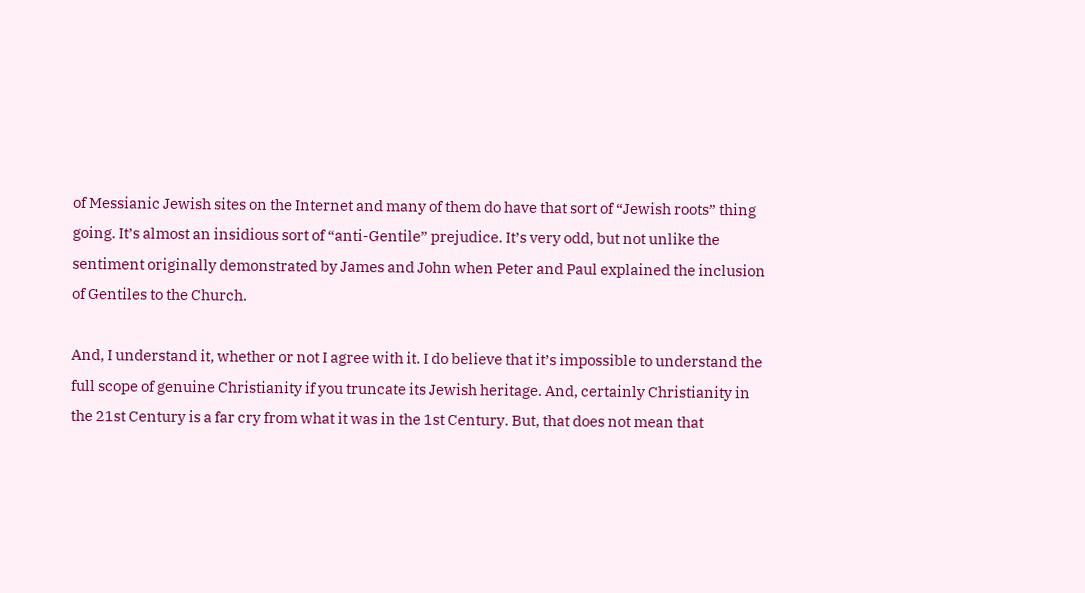of Messianic Jewish sites on the Internet and many of them do have that sort of “Jewish roots” thing going. It’s almost an insidious sort of “anti-Gentile” prejudice. It’s very odd, but not unlike the sentiment originally demonstrated by James and John when Peter and Paul explained the inclusion of Gentiles to the Church.

And, I understand it, whether or not I agree with it. I do believe that it’s impossible to understand the full scope of genuine Christianity if you truncate its Jewish heritage. And, certainly Christianity in the 21st Century is a far cry from what it was in the 1st Century. But, that does not mean that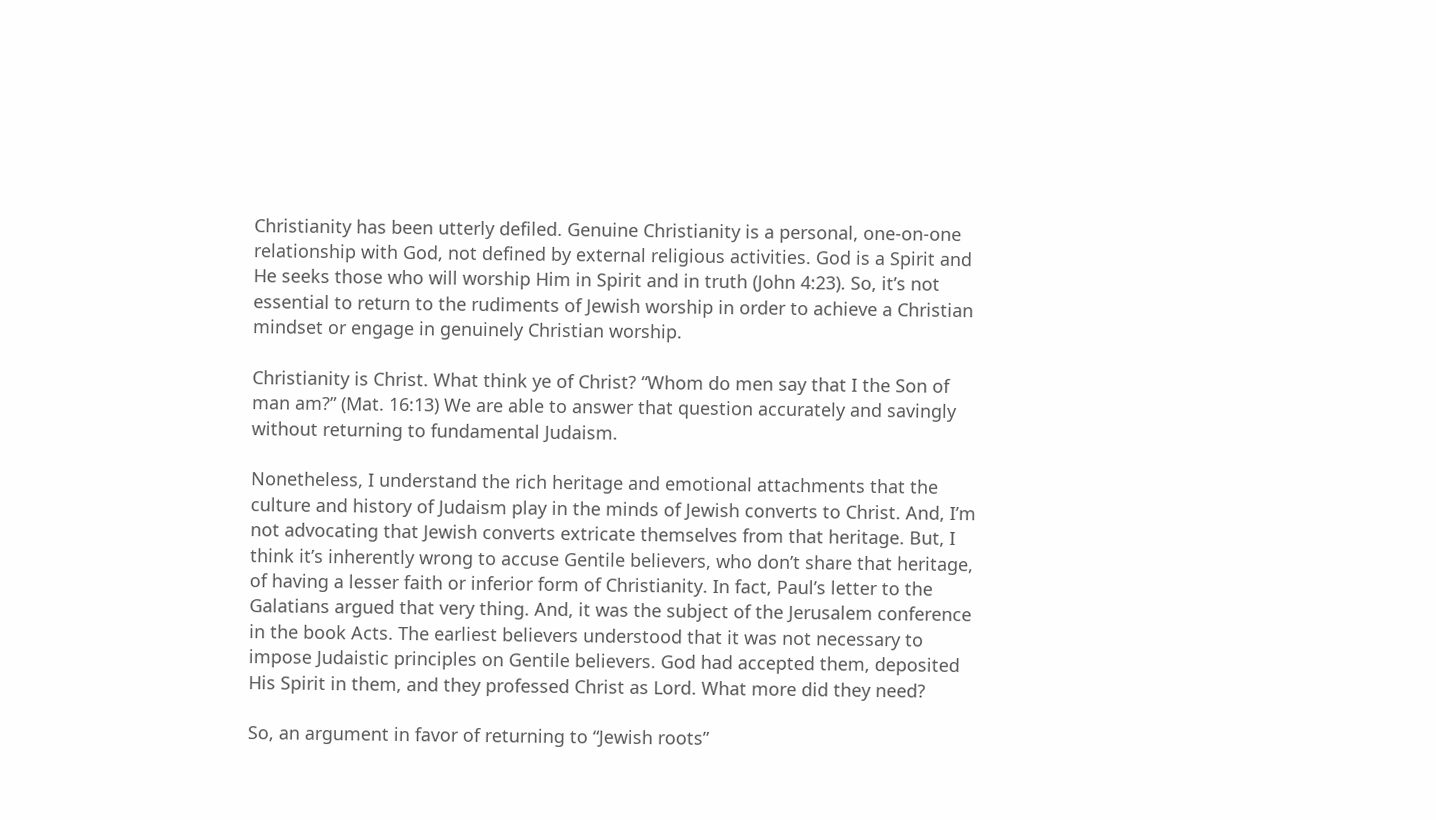Christianity has been utterly defiled. Genuine Christianity is a personal, one-on-one relationship with God, not defined by external religious activities. God is a Spirit and He seeks those who will worship Him in Spirit and in truth (John 4:23). So, it’s not essential to return to the rudiments of Jewish worship in order to achieve a Christian mindset or engage in genuinely Christian worship.

Christianity is Christ. What think ye of Christ? “Whom do men say that I the Son of man am?” (Mat. 16:13) We are able to answer that question accurately and savingly without returning to fundamental Judaism.

Nonetheless, I understand the rich heritage and emotional attachments that the culture and history of Judaism play in the minds of Jewish converts to Christ. And, I’m not advocating that Jewish converts extricate themselves from that heritage. But, I think it’s inherently wrong to accuse Gentile believers, who don’t share that heritage, of having a lesser faith or inferior form of Christianity. In fact, Paul’s letter to the Galatians argued that very thing. And, it was the subject of the Jerusalem conference in the book Acts. The earliest believers understood that it was not necessary to impose Judaistic principles on Gentile believers. God had accepted them, deposited His Spirit in them, and they professed Christ as Lord. What more did they need?

So, an argument in favor of returning to “Jewish roots”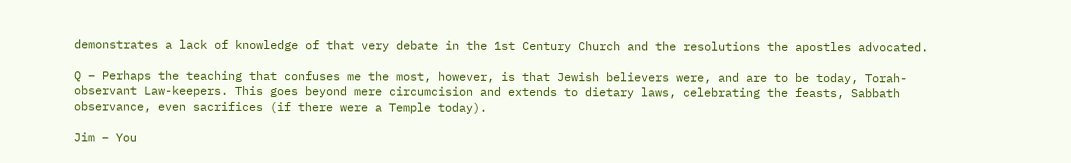demonstrates a lack of knowledge of that very debate in the 1st Century Church and the resolutions the apostles advocated.

Q – Perhaps the teaching that confuses me the most, however, is that Jewish believers were, and are to be today, Torah-observant Law-keepers. This goes beyond mere circumcision and extends to dietary laws, celebrating the feasts, Sabbath observance, even sacrifices (if there were a Temple today).

Jim – You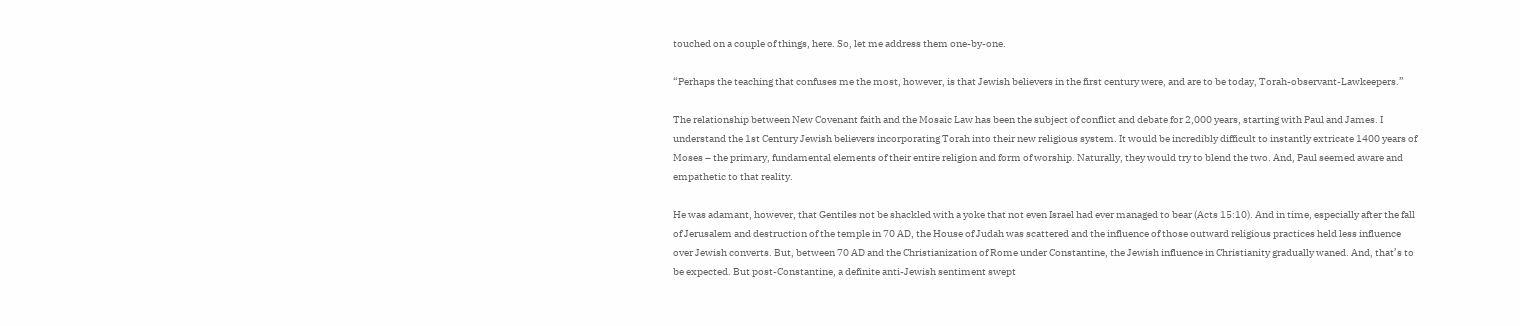touched on a couple of things, here. So, let me address them one-by-one.

“Perhaps the teaching that confuses me the most, however, is that Jewish believers in the first century were, and are to be today, Torah-observant-Lawkeepers.”

The relationship between New Covenant faith and the Mosaic Law has been the subject of conflict and debate for 2,000 years, starting with Paul and James. I understand the 1st Century Jewish believers incorporating Torah into their new religious system. It would be incredibly difficult to instantly extricate 1400 years of Moses – the primary, fundamental elements of their entire religion and form of worship. Naturally, they would try to blend the two. And, Paul seemed aware and empathetic to that reality.

He was adamant, however, that Gentiles not be shackled with a yoke that not even Israel had ever managed to bear (Acts 15:10). And in time, especially after the fall of Jerusalem and destruction of the temple in 70 AD, the House of Judah was scattered and the influence of those outward religious practices held less influence over Jewish converts. But, between 70 AD and the Christianization of Rome under Constantine, the Jewish influence in Christianity gradually waned. And, that’s to be expected. But post-Constantine, a definite anti-Jewish sentiment swept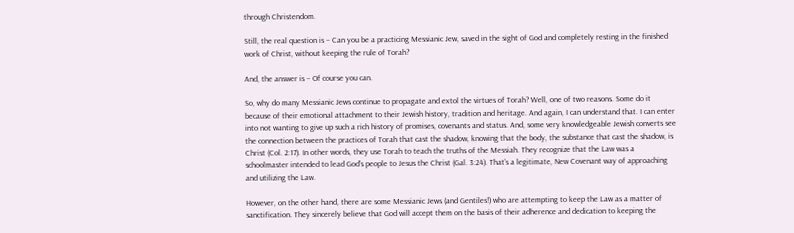through Christendom.

Still, the real question is – Can you be a practicing Messianic Jew, saved in the sight of God and completely resting in the finished work of Christ, without keeping the rule of Torah?

And, the answer is – Of course you can.

So, why do many Messianic Jews continue to propagate and extol the virtues of Torah? Well, one of two reasons. Some do it because of their emotional attachment to their Jewish history, tradition and heritage. And again, I can understand that. I can enter into not wanting to give up such a rich history of promises, covenants and status. And, some very knowledgeable Jewish converts see the connection between the practices of Torah that cast the shadow, knowing that the body, the substance that cast the shadow, is Christ (Col. 2:17). In other words, they use Torah to teach the truths of the Messiah. They recognize that the Law was a schoolmaster intended to lead God’s people to Jesus the Christ (Gal. 3:24). That’s a legitimate, New Covenant way of approaching and utilizing the Law.

However, on the other hand, there are some Messianic Jews (and Gentiles!) who are attempting to keep the Law as a matter of sanctification. They sincerely believe that God will accept them on the basis of their adherence and dedication to keeping the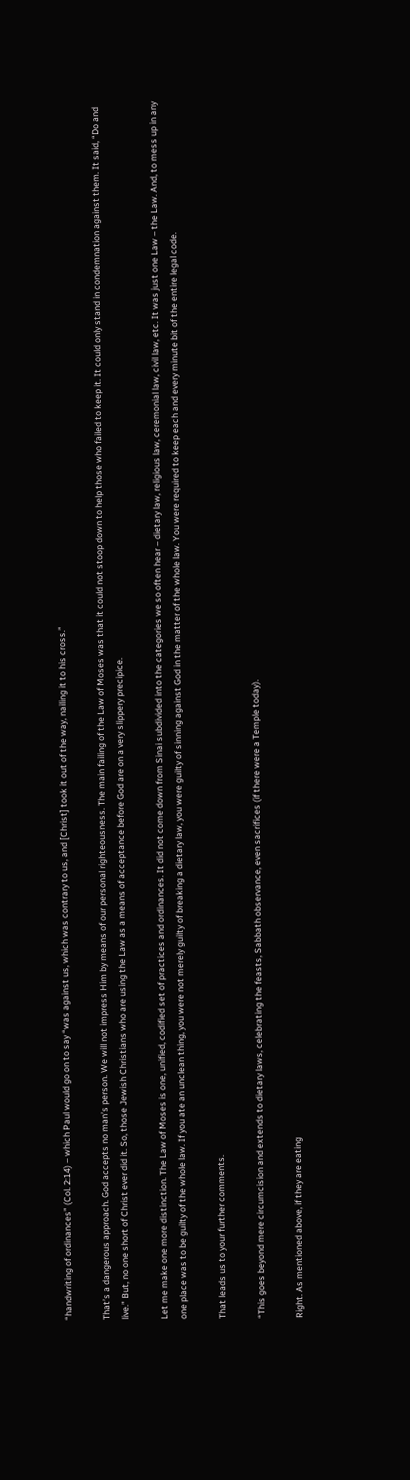“handwriting of ordinances” (Col. 2:14) – which Paul would go on to say “was against us, which was contrary to us, and [Christ] took it out of the way, nailing it to his cross.”

That’s a dangerous approach. God accepts no man’s person. We will not impress Him by means of our personal righteousness. The main failing of the Law of Moses was that it could not stoop down to help those who failed to keep it. It could only stand in condemnation against them. It said, “Do and live.” But, no one short of Christ ever did it. So, those Jewish Christians who are using the Law as a means of acceptance before God are on a very slippery precipice.

Let me make one more distinction. The Law of Moses is one, unified, codified set of practices and ordinances. It did not come down from Sinai subdivided into the categories we so often hear – dietary law, religious law, ceremonial law, civil law, etc. It was just one Law – the Law. And, to mess up in any one place was to be guilty of the whole law. If you ate an unclean thing, you were not merely guilty of breaking a dietary law, you were guilty of sinning against God in the matter of the whole law. You were required to keep each and every minute bit of the entire legal code.

That leads us to your further comments.

“This goes beyond mere circumcision and extends to dietary laws, celebrating the feasts, Sabbath observance, even sacrifices (if there were a Temple today).

Right. As mentioned above, if they are eating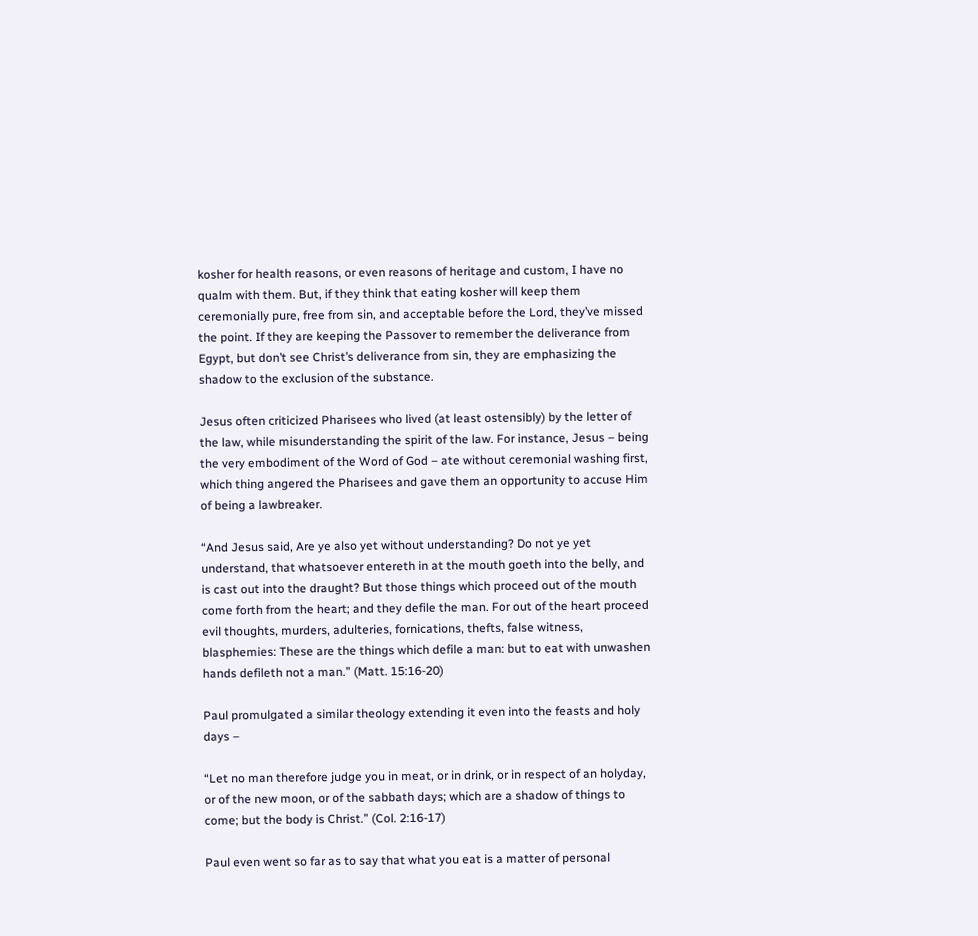kosher for health reasons, or even reasons of heritage and custom, I have no qualm with them. But, if they think that eating kosher will keep them ceremonially pure, free from sin, and acceptable before the Lord, they’ve missed the point. If they are keeping the Passover to remember the deliverance from Egypt, but don’t see Christ’s deliverance from sin, they are emphasizing the shadow to the exclusion of the substance.

Jesus often criticized Pharisees who lived (at least ostensibly) by the letter of the law, while misunderstanding the spirit of the law. For instance, Jesus – being the very embodiment of the Word of God – ate without ceremonial washing first, which thing angered the Pharisees and gave them an opportunity to accuse Him of being a lawbreaker.

“And Jesus said, Are ye also yet without understanding? Do not ye yet understand, that whatsoever entereth in at the mouth goeth into the belly, and is cast out into the draught? But those things which proceed out of the mouth come forth from the heart; and they defile the man. For out of the heart proceed evil thoughts, murders, adulteries, fornications, thefts, false witness, blasphemies: These are the things which defile a man: but to eat with unwashen hands defileth not a man.” (Matt. 15:16-20)

Paul promulgated a similar theology extending it even into the feasts and holy days –

“Let no man therefore judge you in meat, or in drink, or in respect of an holyday, or of the new moon, or of the sabbath days; which are a shadow of things to come; but the body is Christ.” (Col. 2:16-17)

Paul even went so far as to say that what you eat is a matter of personal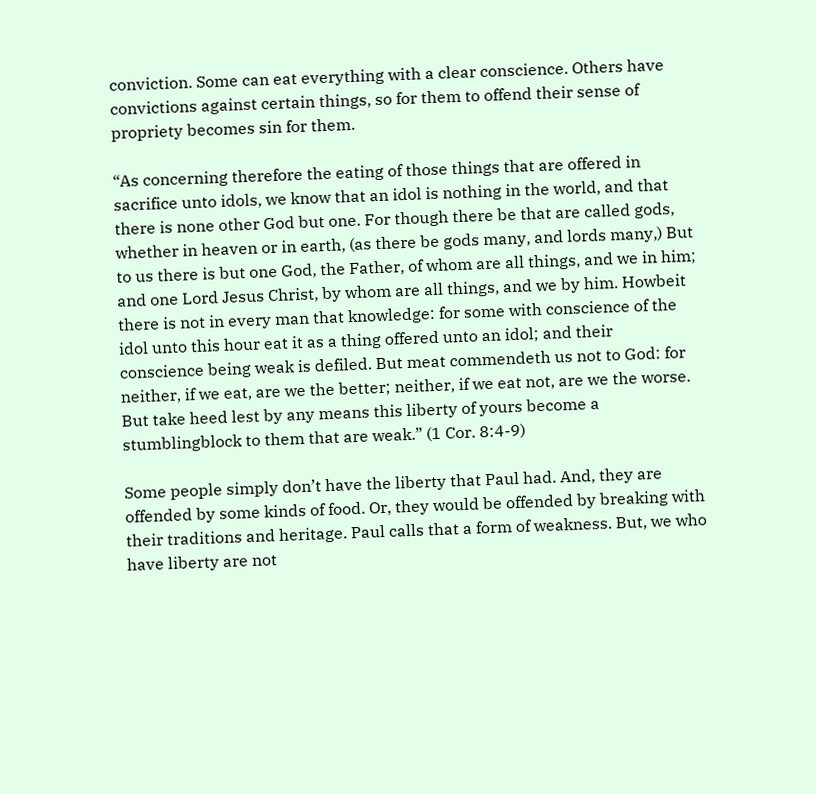conviction. Some can eat everything with a clear conscience. Others have convictions against certain things, so for them to offend their sense of propriety becomes sin for them.

“As concerning therefore the eating of those things that are offered in sacrifice unto idols, we know that an idol is nothing in the world, and that there is none other God but one. For though there be that are called gods, whether in heaven or in earth, (as there be gods many, and lords many,) But to us there is but one God, the Father, of whom are all things, and we in him; and one Lord Jesus Christ, by whom are all things, and we by him. Howbeit there is not in every man that knowledge: for some with conscience of the idol unto this hour eat it as a thing offered unto an idol; and their conscience being weak is defiled. But meat commendeth us not to God: for neither, if we eat, are we the better; neither, if we eat not, are we the worse. But take heed lest by any means this liberty of yours become a stumblingblock to them that are weak.” (1 Cor. 8:4-9)

Some people simply don’t have the liberty that Paul had. And, they are offended by some kinds of food. Or, they would be offended by breaking with their traditions and heritage. Paul calls that a form of weakness. But, we who have liberty are not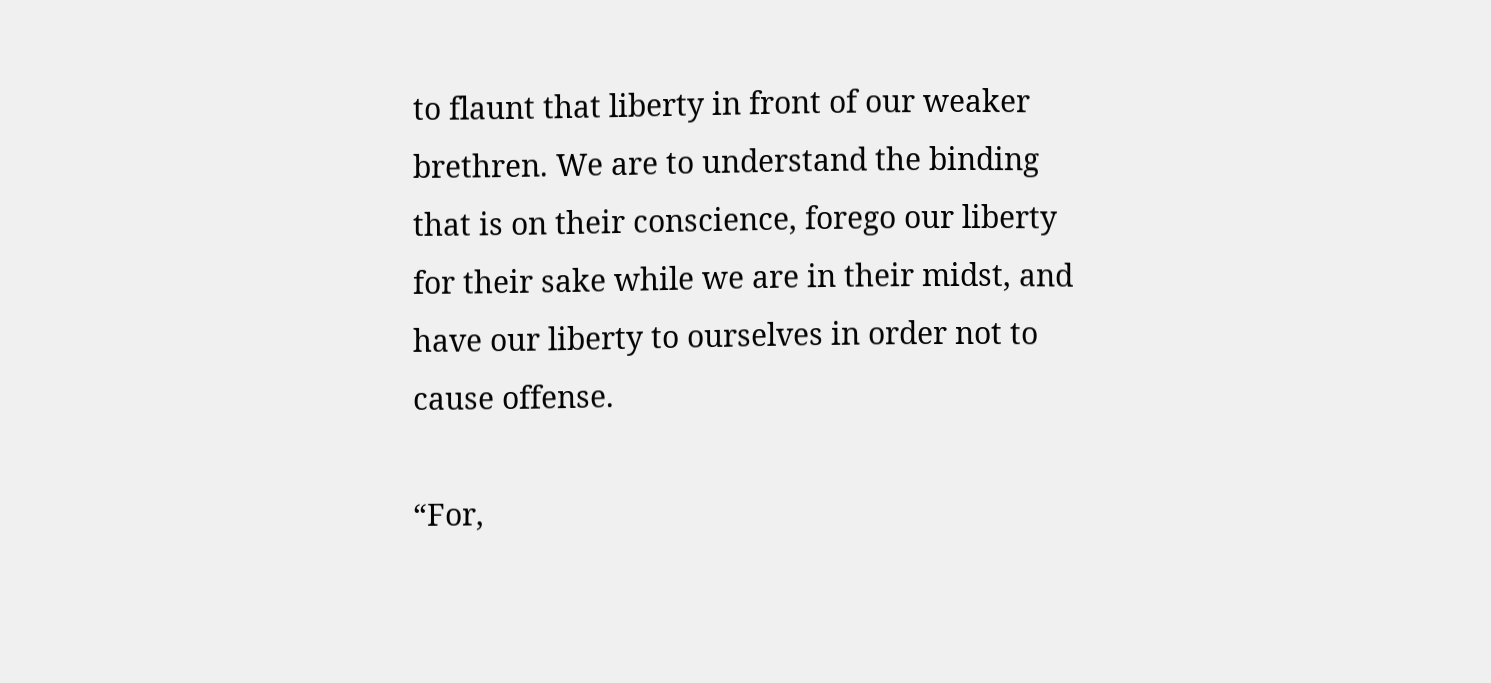to flaunt that liberty in front of our weaker brethren. We are to understand the binding that is on their conscience, forego our liberty for their sake while we are in their midst, and have our liberty to ourselves in order not to cause offense.

“For,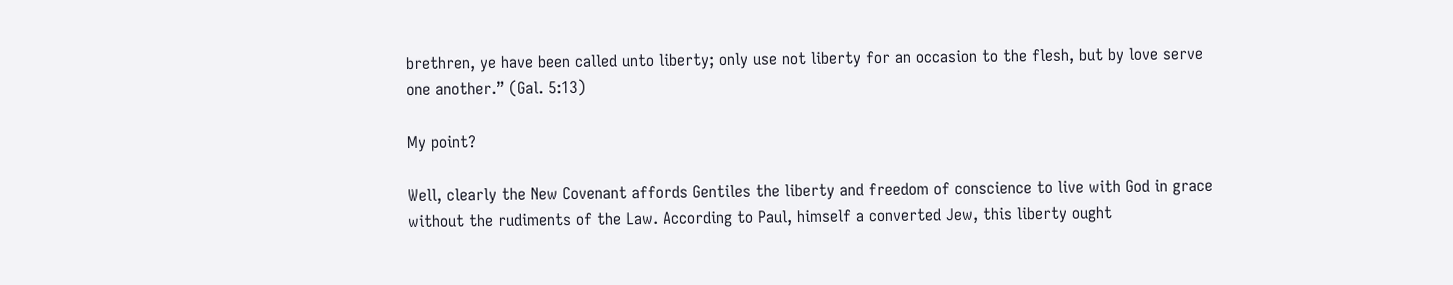brethren, ye have been called unto liberty; only use not liberty for an occasion to the flesh, but by love serve one another.” (Gal. 5:13)

My point?

Well, clearly the New Covenant affords Gentiles the liberty and freedom of conscience to live with God in grace without the rudiments of the Law. According to Paul, himself a converted Jew, this liberty ought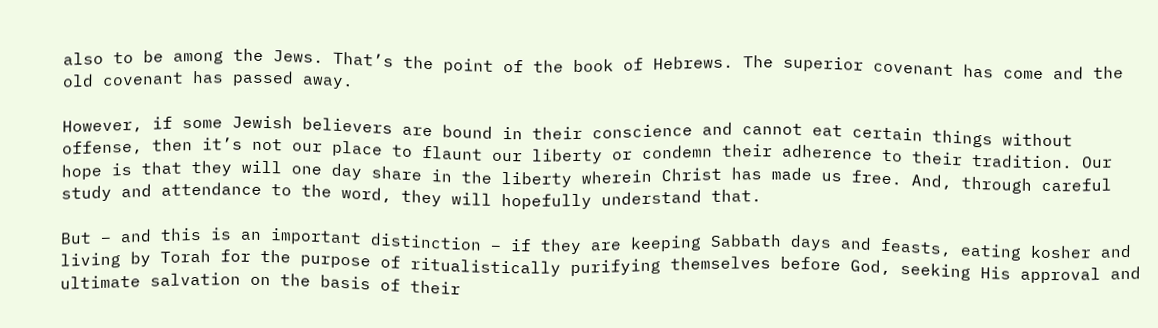also to be among the Jews. That’s the point of the book of Hebrews. The superior covenant has come and the old covenant has passed away.

However, if some Jewish believers are bound in their conscience and cannot eat certain things without offense, then it’s not our place to flaunt our liberty or condemn their adherence to their tradition. Our hope is that they will one day share in the liberty wherein Christ has made us free. And, through careful study and attendance to the word, they will hopefully understand that.

But – and this is an important distinction – if they are keeping Sabbath days and feasts, eating kosher and living by Torah for the purpose of ritualistically purifying themselves before God, seeking His approval and ultimate salvation on the basis of their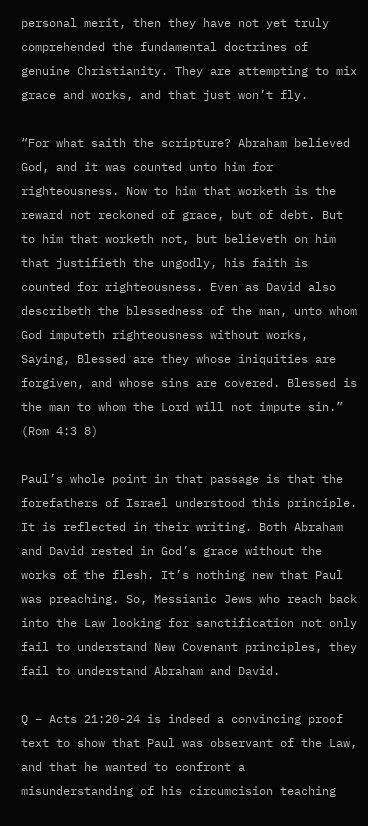personal merit, then they have not yet truly comprehended the fundamental doctrines of genuine Christianity. They are attempting to mix grace and works, and that just won’t fly.

“For what saith the scripture? Abraham believed God, and it was counted unto him for righteousness. Now to him that worketh is the reward not reckoned of grace, but of debt. But to him that worketh not, but believeth on him that justifieth the ungodly, his faith is counted for righteousness. Even as David also describeth the blessedness of the man, unto whom God imputeth righteousness without works, Saying, Blessed are they whose iniquities are forgiven, and whose sins are covered. Blessed is the man to whom the Lord will not impute sin.” (Rom 4:3 8)

Paul’s whole point in that passage is that the forefathers of Israel understood this principle. It is reflected in their writing. Both Abraham and David rested in God’s grace without the works of the flesh. It’s nothing new that Paul was preaching. So, Messianic Jews who reach back into the Law looking for sanctification not only fail to understand New Covenant principles, they fail to understand Abraham and David.

Q – Acts 21:20-24 is indeed a convincing proof text to show that Paul was observant of the Law, and that he wanted to confront a misunderstanding of his circumcision teaching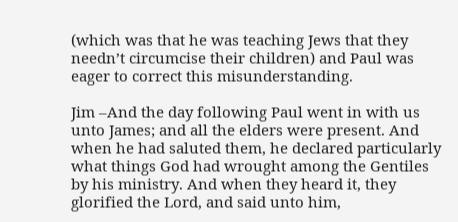(which was that he was teaching Jews that they needn’t circumcise their children) and Paul was eager to correct this misunderstanding.

Jim –And the day following Paul went in with us unto James; and all the elders were present. And when he had saluted them, he declared particularly what things God had wrought among the Gentiles by his ministry. And when they heard it, they glorified the Lord, and said unto him,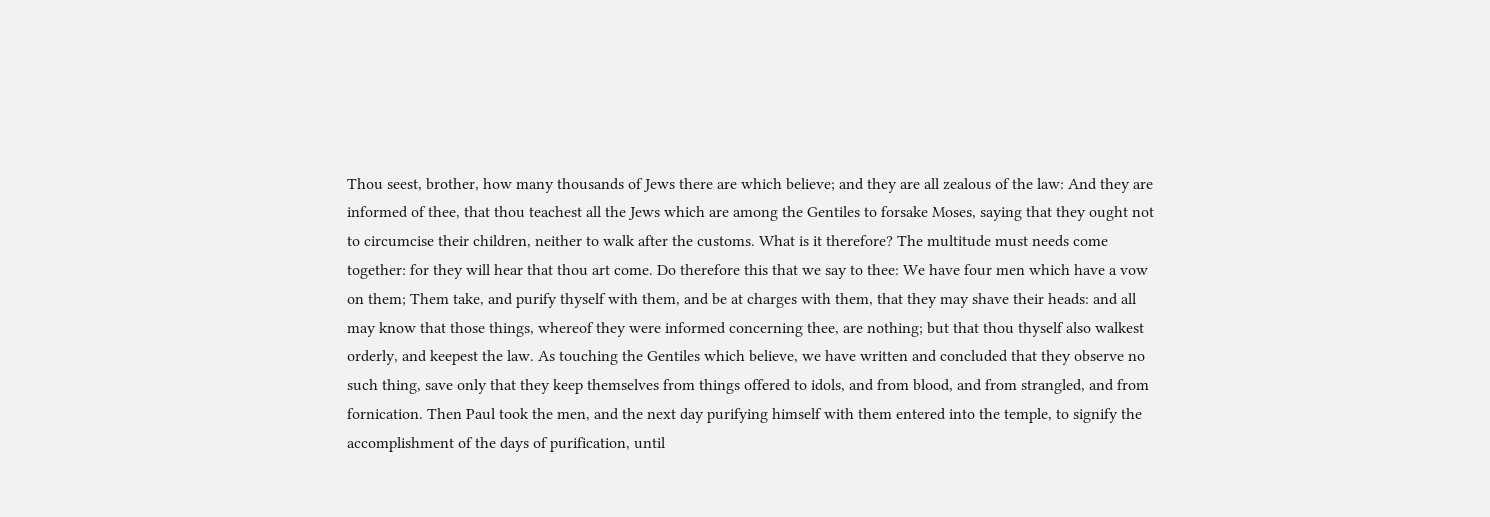Thou seest, brother, how many thousands of Jews there are which believe; and they are all zealous of the law: And they are informed of thee, that thou teachest all the Jews which are among the Gentiles to forsake Moses, saying that they ought not to circumcise their children, neither to walk after the customs. What is it therefore? The multitude must needs come together: for they will hear that thou art come. Do therefore this that we say to thee: We have four men which have a vow on them; Them take, and purify thyself with them, and be at charges with them, that they may shave their heads: and all may know that those things, whereof they were informed concerning thee, are nothing; but that thou thyself also walkest orderly, and keepest the law. As touching the Gentiles which believe, we have written and concluded that they observe no such thing, save only that they keep themselves from things offered to idols, and from blood, and from strangled, and from fornication. Then Paul took the men, and the next day purifying himself with them entered into the temple, to signify the accomplishment of the days of purification, until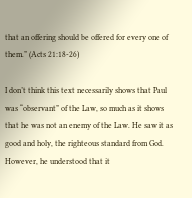that an offering should be offered for every one of them.” (Acts 21:18-26)

I don’t think this text necessarily shows that Paul was “observant” of the Law, so much as it shows that he was not an enemy of the Law. He saw it as good and holy, the righteous standard from God. However, he understood that it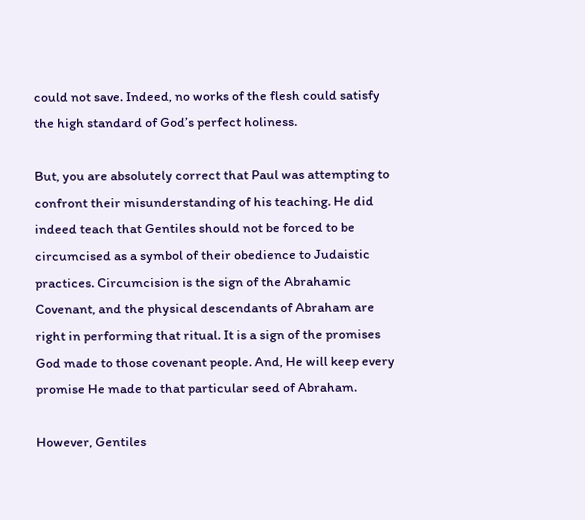could not save. Indeed, no works of the flesh could satisfy the high standard of God’s perfect holiness.

But, you are absolutely correct that Paul was attempting to confront their misunderstanding of his teaching. He did indeed teach that Gentiles should not be forced to be circumcised as a symbol of their obedience to Judaistic practices. Circumcision is the sign of the Abrahamic Covenant, and the physical descendants of Abraham are right in performing that ritual. It is a sign of the promises God made to those covenant people. And, He will keep every promise He made to that particular seed of Abraham.

However, Gentiles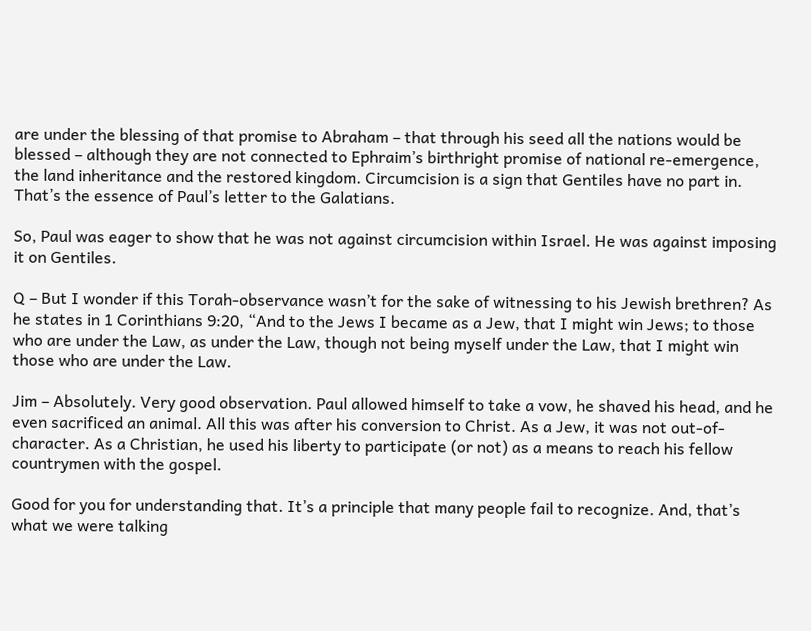are under the blessing of that promise to Abraham – that through his seed all the nations would be blessed – although they are not connected to Ephraim’s birthright promise of national re-emergence, the land inheritance and the restored kingdom. Circumcision is a sign that Gentiles have no part in. That’s the essence of Paul’s letter to the Galatians.

So, Paul was eager to show that he was not against circumcision within Israel. He was against imposing it on Gentiles.

Q – But I wonder if this Torah-observance wasn’t for the sake of witnessing to his Jewish brethren? As he states in 1 Corinthians 9:20, “And to the Jews I became as a Jew, that I might win Jews; to those who are under the Law, as under the Law, though not being myself under the Law, that I might win those who are under the Law.

Jim – Absolutely. Very good observation. Paul allowed himself to take a vow, he shaved his head, and he even sacrificed an animal. All this was after his conversion to Christ. As a Jew, it was not out-of-character. As a Christian, he used his liberty to participate (or not) as a means to reach his fellow countrymen with the gospel.

Good for you for understanding that. It’s a principle that many people fail to recognize. And, that’s what we were talking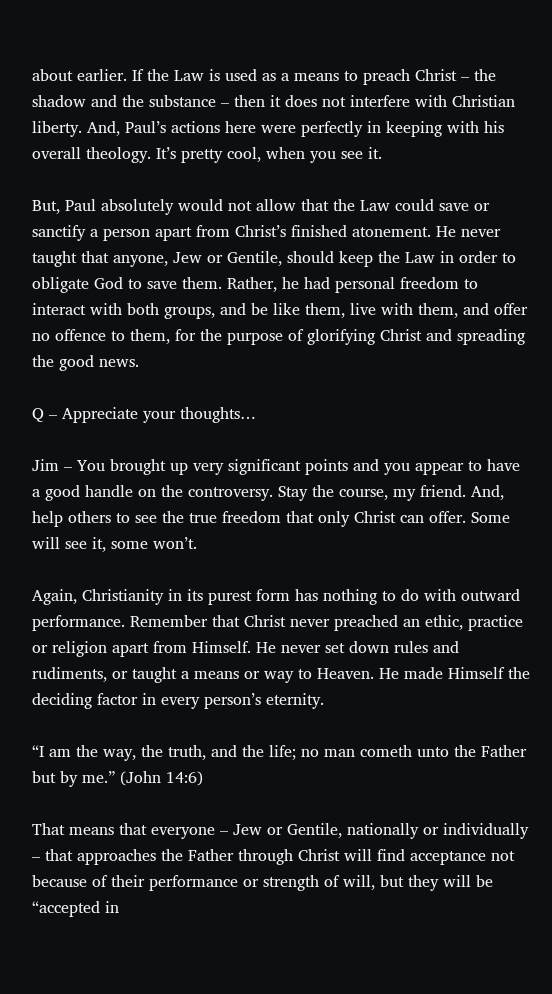about earlier. If the Law is used as a means to preach Christ – the shadow and the substance – then it does not interfere with Christian liberty. And, Paul’s actions here were perfectly in keeping with his overall theology. It’s pretty cool, when you see it.

But, Paul absolutely would not allow that the Law could save or sanctify a person apart from Christ’s finished atonement. He never taught that anyone, Jew or Gentile, should keep the Law in order to obligate God to save them. Rather, he had personal freedom to interact with both groups, and be like them, live with them, and offer no offence to them, for the purpose of glorifying Christ and spreading the good news.

Q – Appreciate your thoughts…

Jim – You brought up very significant points and you appear to have a good handle on the controversy. Stay the course, my friend. And, help others to see the true freedom that only Christ can offer. Some will see it, some won’t.

Again, Christianity in its purest form has nothing to do with outward performance. Remember that Christ never preached an ethic, practice or religion apart from Himself. He never set down rules and rudiments, or taught a means or way to Heaven. He made Himself the deciding factor in every person’s eternity.

“I am the way, the truth, and the life; no man cometh unto the Father but by me.” (John 14:6)

That means that everyone – Jew or Gentile, nationally or individually – that approaches the Father through Christ will find acceptance not because of their performance or strength of will, but they will be “accepted in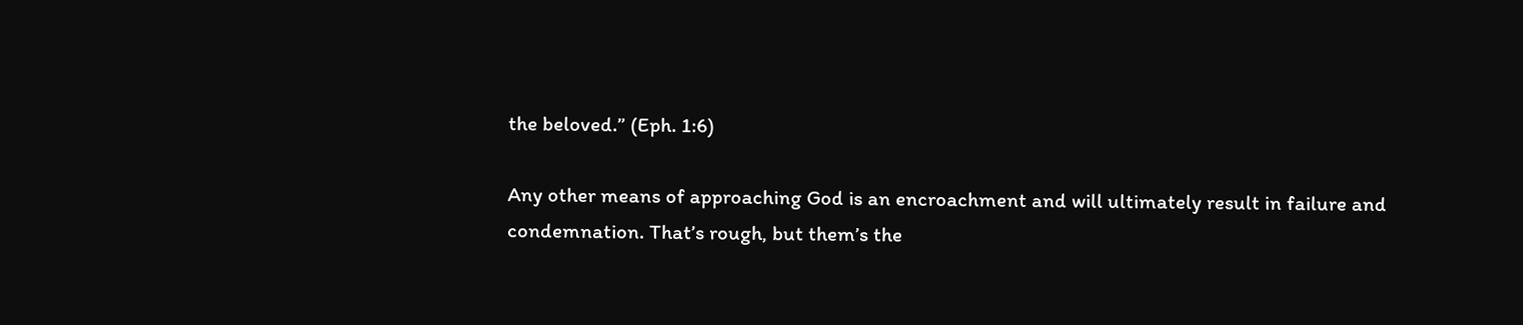the beloved.” (Eph. 1:6)

Any other means of approaching God is an encroachment and will ultimately result in failure and condemnation. That’s rough, but them’s the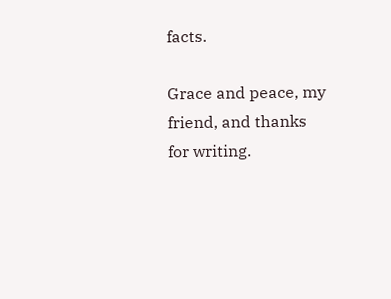facts.

Grace and peace, my friend, and thanks for writing.